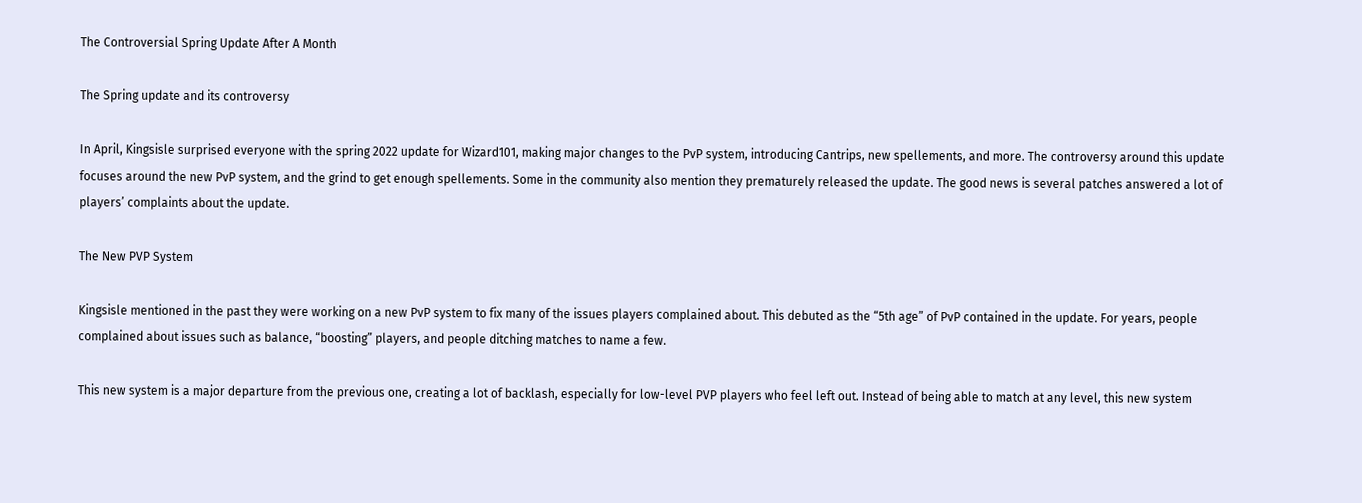The Controversial Spring Update After A Month

The Spring update and its controversy

In April, Kingsisle surprised everyone with the spring 2022 update for Wizard101, making major changes to the PvP system, introducing Cantrips, new spellements, and more. The controversy around this update focuses around the new PvP system, and the grind to get enough spellements. Some in the community also mention they prematurely released the update. The good news is several patches answered a lot of players’ complaints about the update.

The New PVP System

Kingsisle mentioned in the past they were working on a new PvP system to fix many of the issues players complained about. This debuted as the “5th age” of PvP contained in the update. For years, people complained about issues such as balance, “boosting” players, and people ditching matches to name a few.

This new system is a major departure from the previous one, creating a lot of backlash, especially for low-level PVP players who feel left out. Instead of being able to match at any level, this new system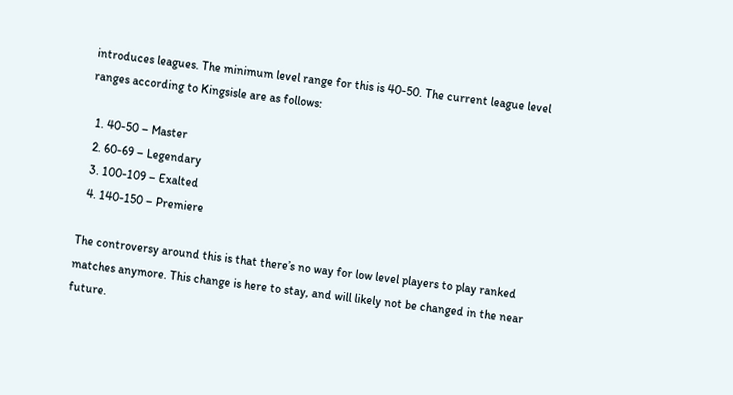introduces leagues. The minimum level range for this is 40-50. The current league level ranges according to Kingsisle are as follows:

  1. 40-50 – Master
  2. 60-69 – Legendary
  3. 100-109 – Exalted
  4. 140-150 – Premiere

The controversy around this is that there’s no way for low level players to play ranked matches anymore. This change is here to stay, and will likely not be changed in the near future.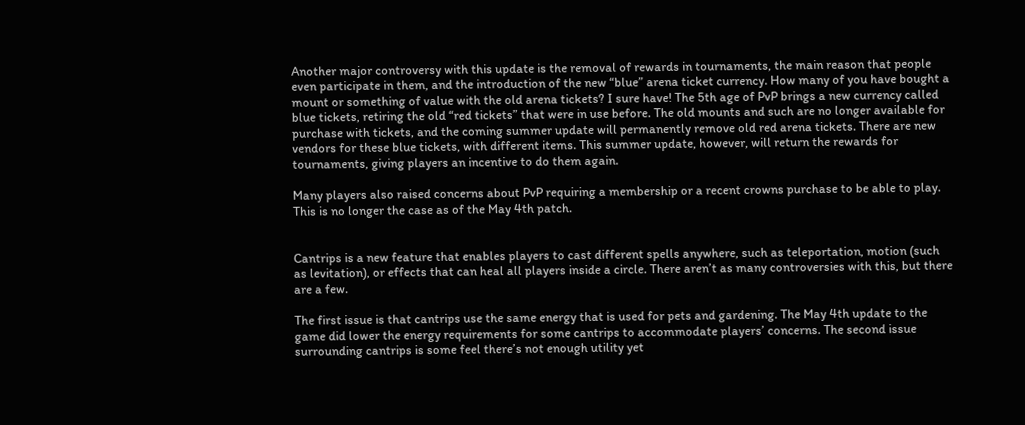Another major controversy with this update is the removal of rewards in tournaments, the main reason that people even participate in them, and the introduction of the new “blue” arena ticket currency. How many of you have bought a mount or something of value with the old arena tickets? I sure have! The 5th age of PvP brings a new currency called blue tickets, retiring the old “red tickets” that were in use before. The old mounts and such are no longer available for purchase with tickets, and the coming summer update will permanently remove old red arena tickets. There are new vendors for these blue tickets, with different items. This summer update, however, will return the rewards for tournaments, giving players an incentive to do them again.

Many players also raised concerns about PvP requiring a membership or a recent crowns purchase to be able to play. This is no longer the case as of the May 4th patch.


Cantrips is a new feature that enables players to cast different spells anywhere, such as teleportation, motion (such as levitation), or effects that can heal all players inside a circle. There aren’t as many controversies with this, but there are a few.

The first issue is that cantrips use the same energy that is used for pets and gardening. The May 4th update to the game did lower the energy requirements for some cantrips to accommodate players’ concerns. The second issue surrounding cantrips is some feel there’s not enough utility yet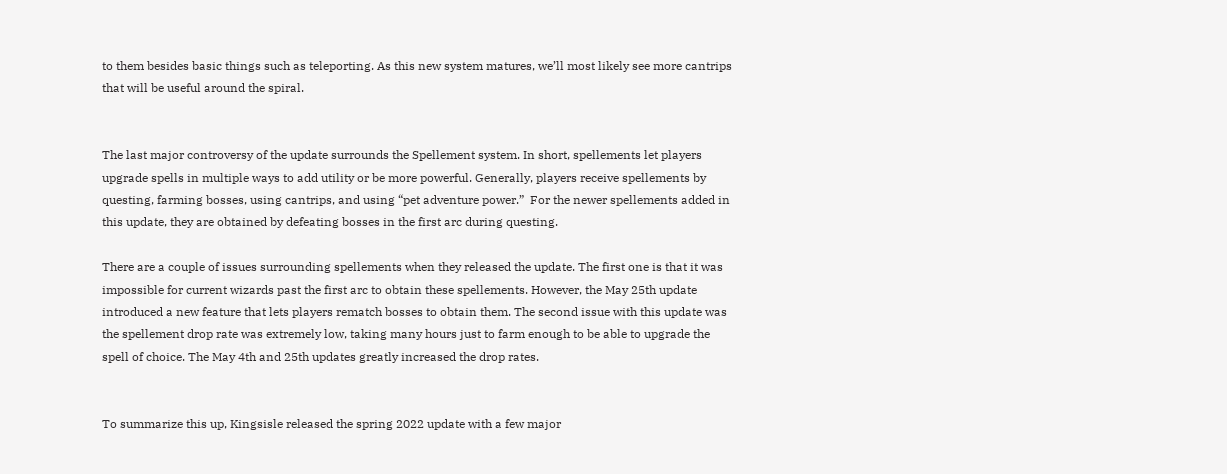to them besides basic things such as teleporting. As this new system matures, we’ll most likely see more cantrips that will be useful around the spiral.


The last major controversy of the update surrounds the Spellement system. In short, spellements let players upgrade spells in multiple ways to add utility or be more powerful. Generally, players receive spellements by questing, farming bosses, using cantrips, and using “pet adventure power.”  For the newer spellements added in this update, they are obtained by defeating bosses in the first arc during questing.

There are a couple of issues surrounding spellements when they released the update. The first one is that it was impossible for current wizards past the first arc to obtain these spellements. However, the May 25th update introduced a new feature that lets players rematch bosses to obtain them. The second issue with this update was the spellement drop rate was extremely low, taking many hours just to farm enough to be able to upgrade the spell of choice. The May 4th and 25th updates greatly increased the drop rates.


To summarize this up, Kingsisle released the spring 2022 update with a few major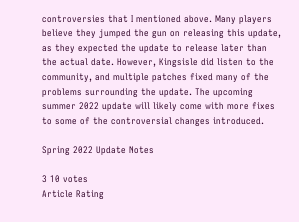controversies that I mentioned above. Many players believe they jumped the gun on releasing this update, as they expected the update to release later than the actual date. However, Kingsisle did listen to the community, and multiple patches fixed many of the problems surrounding the update. The upcoming summer 2022 update will likely come with more fixes to some of the controversial changes introduced.

Spring 2022 Update Notes

3 10 votes
Article Rating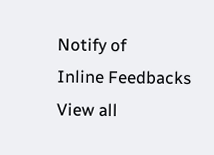Notify of
Inline Feedbacks
View all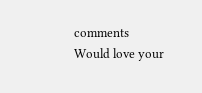comments
Would love your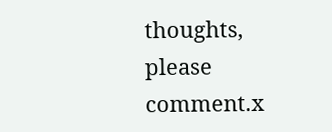thoughts, please comment.x